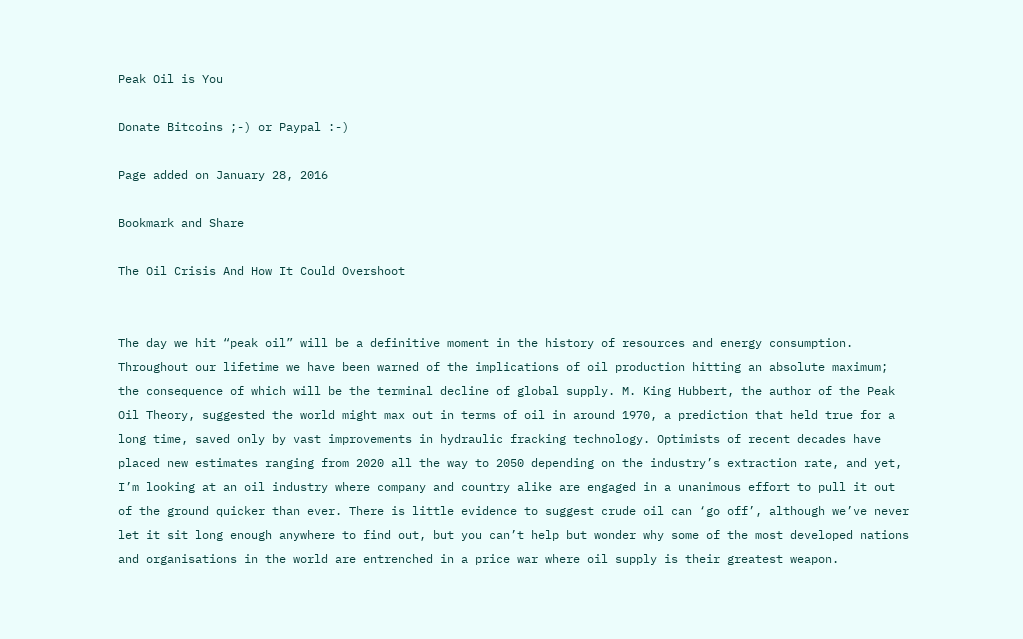Peak Oil is You

Donate Bitcoins ;-) or Paypal :-)

Page added on January 28, 2016

Bookmark and Share

The Oil Crisis And How It Could Overshoot


The day we hit “peak oil” will be a definitive moment in the history of resources and energy consumption. Throughout our lifetime we have been warned of the implications of oil production hitting an absolute maximum; the consequence of which will be the terminal decline of global supply. M. King Hubbert, the author of the Peak Oil Theory, suggested the world might max out in terms of oil in around 1970, a prediction that held true for a long time, saved only by vast improvements in hydraulic fracking technology. Optimists of recent decades have placed new estimates ranging from 2020 all the way to 2050 depending on the industry’s extraction rate, and yet, I’m looking at an oil industry where company and country alike are engaged in a unanimous effort to pull it out of the ground quicker than ever. There is little evidence to suggest crude oil can ‘go off’, although we’ve never let it sit long enough anywhere to find out, but you can’t help but wonder why some of the most developed nations and organisations in the world are entrenched in a price war where oil supply is their greatest weapon.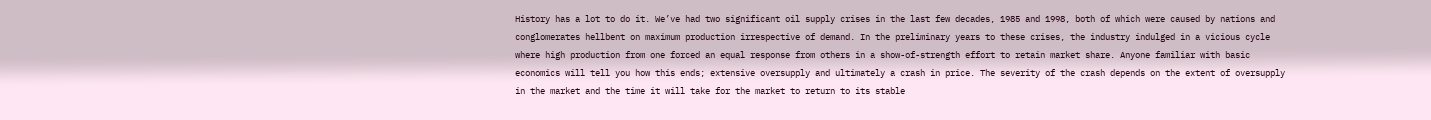History has a lot to do it. We’ve had two significant oil supply crises in the last few decades, 1985 and 1998, both of which were caused by nations and conglomerates hellbent on maximum production irrespective of demand. In the preliminary years to these crises, the industry indulged in a vicious cycle  where high production from one forced an equal response from others in a show-of-strength effort to retain market share. Anyone familiar with basic economics will tell you how this ends; extensive oversupply and ultimately a crash in price. The severity of the crash depends on the extent of oversupply in the market and the time it will take for the market to return to its stable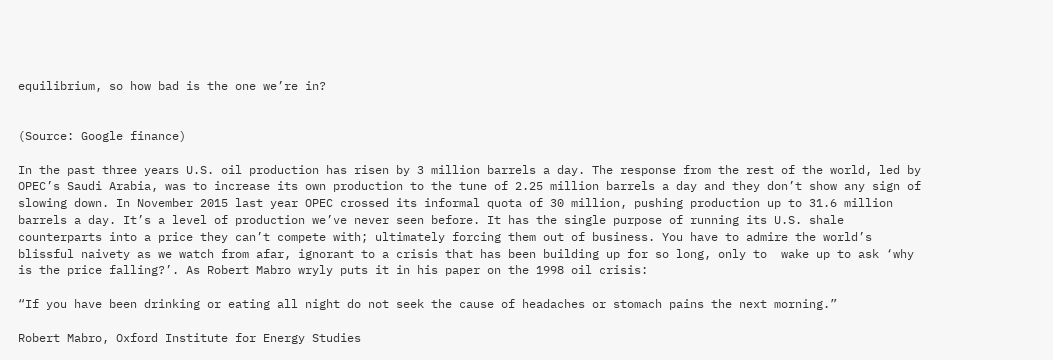equilibrium, so how bad is the one we’re in?


(Source: Google finance)

In the past three years U.S. oil production has risen by 3 million barrels a day. The response from the rest of the world, led by OPEC’s Saudi Arabia, was to increase its own production to the tune of 2.25 million barrels a day and they don’t show any sign of slowing down. In November 2015 last year OPEC crossed its informal quota of 30 million, pushing production up to 31.6 million barrels a day. It’s a level of production we’ve never seen before. It has the single purpose of running its U.S. shale counterparts into a price they can’t compete with; ultimately forcing them out of business. You have to admire the world’s blissful naivety as we watch from afar, ignorant to a crisis that has been building up for so long, only to  wake up to ask ‘why is the price falling?’. As Robert Mabro wryly puts it in his paper on the 1998 oil crisis:

“If you have been drinking or eating all night do not seek the cause of headaches or stomach pains the next morning.”

Robert Mabro, Oxford Institute for Energy Studies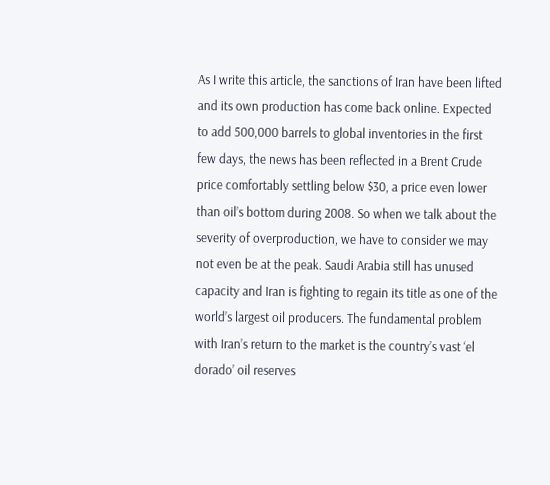As I write this article, the sanctions of Iran have been lifted and its own production has come back online. Expected to add 500,000 barrels to global inventories in the first few days, the news has been reflected in a Brent Crude price comfortably settling below $30, a price even lower than oil’s bottom during 2008. So when we talk about the severity of overproduction, we have to consider we may not even be at the peak. Saudi Arabia still has unused capacity and Iran is fighting to regain its title as one of the world’s largest oil producers. The fundamental problem with Iran’s return to the market is the country’s vast ‘el dorado’ oil reserves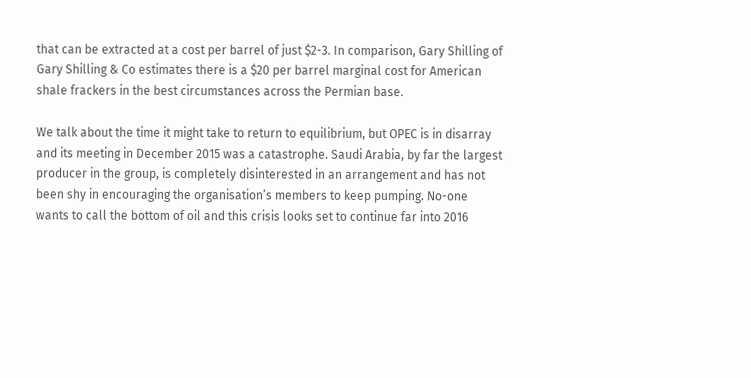that can be extracted at a cost per barrel of just $2-3. In comparison, Gary Shilling of Gary Shilling & Co estimates there is a $20 per barrel marginal cost for American shale frackers in the best circumstances across the Permian base.

We talk about the time it might take to return to equilibrium, but OPEC is in disarray and its meeting in December 2015 was a catastrophe. Saudi Arabia, by far the largest producer in the group, is completely disinterested in an arrangement and has not been shy in encouraging the organisation’s members to keep pumping. No-one wants to call the bottom of oil and this crisis looks set to continue far into 2016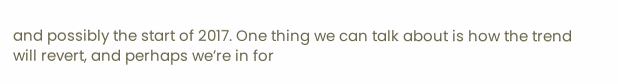and possibly the start of 2017. One thing we can talk about is how the trend will revert, and perhaps we’re in for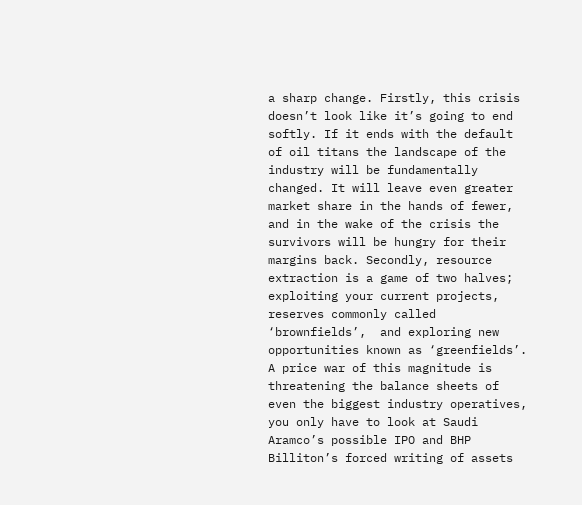a sharp change. Firstly, this crisis doesn’t look like it’s going to end softly. If it ends with the default of oil titans the landscape of the industry will be fundamentally changed. It will leave even greater market share in the hands of fewer, and in the wake of the crisis the survivors will be hungry for their margins back. Secondly, resource extraction is a game of two halves; exploiting your current projects, reserves commonly called ‘brownfields’,  and exploring new opportunities known as ‘greenfields’. A price war of this magnitude is threatening the balance sheets of even the biggest industry operatives, you only have to look at Saudi Aramco’s possible IPO and BHP Billiton’s forced writing of assets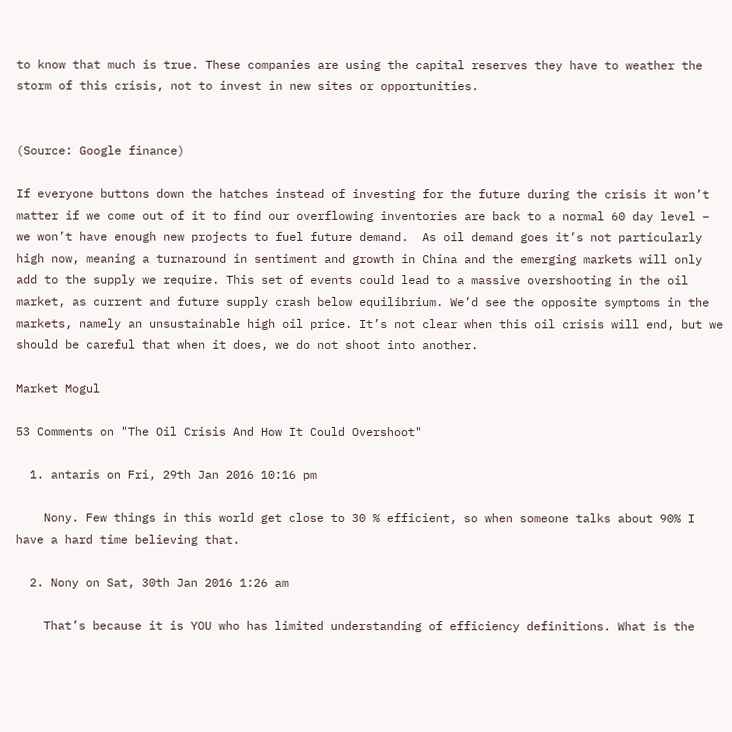to know that much is true. These companies are using the capital reserves they have to weather the storm of this crisis, not to invest in new sites or opportunities.


(Source: Google finance)

If everyone buttons down the hatches instead of investing for the future during the crisis it won’t matter if we come out of it to find our overflowing inventories are back to a normal 60 day level – we won’t have enough new projects to fuel future demand.  As oil demand goes it’s not particularly high now, meaning a turnaround in sentiment and growth in China and the emerging markets will only add to the supply we require. This set of events could lead to a massive overshooting in the oil market, as current and future supply crash below equilibrium. We’d see the opposite symptoms in the markets, namely an unsustainable high oil price. It’s not clear when this oil crisis will end, but we should be careful that when it does, we do not shoot into another.

Market Mogul

53 Comments on "The Oil Crisis And How It Could Overshoot"

  1. antaris on Fri, 29th Jan 2016 10:16 pm

    Nony. Few things in this world get close to 30 % efficient, so when someone talks about 90% I have a hard time believing that.

  2. Nony on Sat, 30th Jan 2016 1:26 am

    That’s because it is YOU who has limited understanding of efficiency definitions. What is the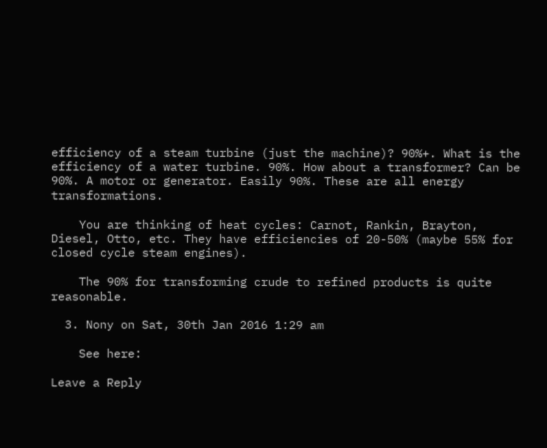efficiency of a steam turbine (just the machine)? 90%+. What is the efficiency of a water turbine. 90%. How about a transformer? Can be 90%. A motor or generator. Easily 90%. These are all energy transformations.

    You are thinking of heat cycles: Carnot, Rankin, Brayton, Diesel, Otto, etc. They have efficiencies of 20-50% (maybe 55% for closed cycle steam engines).

    The 90% for transforming crude to refined products is quite reasonable.

  3. Nony on Sat, 30th Jan 2016 1:29 am

    See here:

Leave a Reply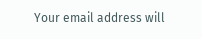Your email address will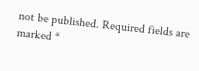not be published. Required fields are marked *